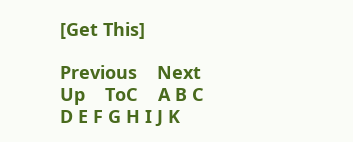[Get This]

Previous    Next    Up    ToC    A B C D E F G H I J K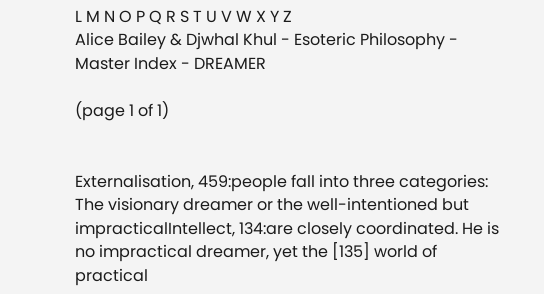L M N O P Q R S T U V W X Y Z
Alice Bailey & Djwhal Khul - Esoteric Philosophy - Master Index - DREAMER

(page 1 of 1)


Externalisation, 459:people fall into three categories: The visionary dreamer or the well-intentioned but impracticalIntellect, 134:are closely coordinated. He is no impractical dreamer, yet the [135] world of practical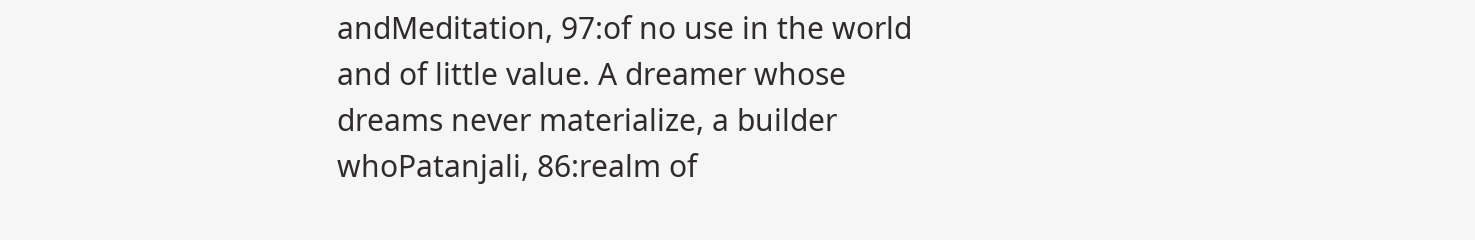andMeditation, 97:of no use in the world and of little value. A dreamer whose dreams never materialize, a builder whoPatanjali, 86:realm of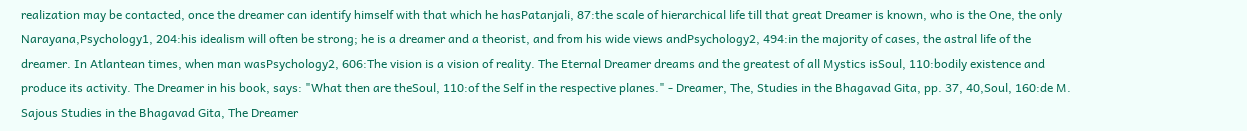realization may be contacted, once the dreamer can identify himself with that which he hasPatanjali, 87:the scale of hierarchical life till that great Dreamer is known, who is the One, the only Narayana,Psychology1, 204:his idealism will often be strong; he is a dreamer and a theorist, and from his wide views andPsychology2, 494:in the majority of cases, the astral life of the dreamer. In Atlantean times, when man wasPsychology2, 606:The vision is a vision of reality. The Eternal Dreamer dreams and the greatest of all Mystics isSoul, 110:bodily existence and produce its activity. The Dreamer in his book, says: "What then are theSoul, 110:of the Self in the respective planes." - Dreamer, The, Studies in the Bhagavad Gita, pp. 37, 40,Soul, 160:de M. Sajous Studies in the Bhagavad Gita, The Dreamer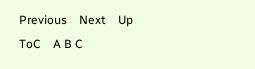Previous    Next    Up    ToC    A B C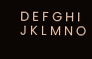D E F G H I J K L M N O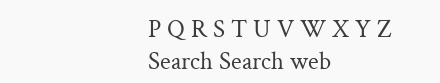P Q R S T U V W X Y Z
Search Search web